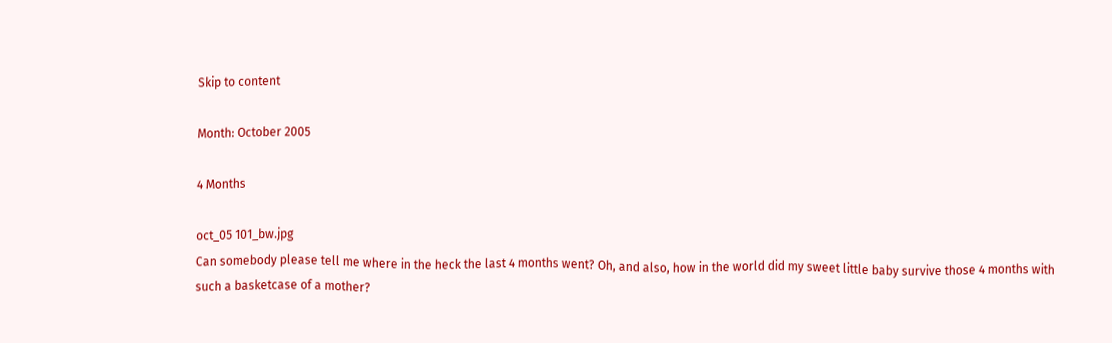Skip to content

Month: October 2005

4 Months

oct_05 101_bw.jpg
Can somebody please tell me where in the heck the last 4 months went? Oh, and also, how in the world did my sweet little baby survive those 4 months with such a basketcase of a mother?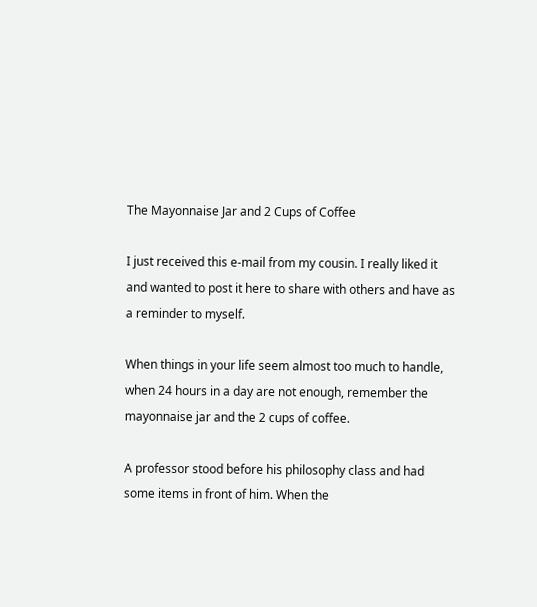The Mayonnaise Jar and 2 Cups of Coffee

I just received this e-mail from my cousin. I really liked it and wanted to post it here to share with others and have as a reminder to myself.

When things in your life seem almost too much to handle, when 24 hours in a day are not enough, remember the mayonnaise jar and the 2 cups of coffee.

A professor stood before his philosophy class and had some items in front of him. When the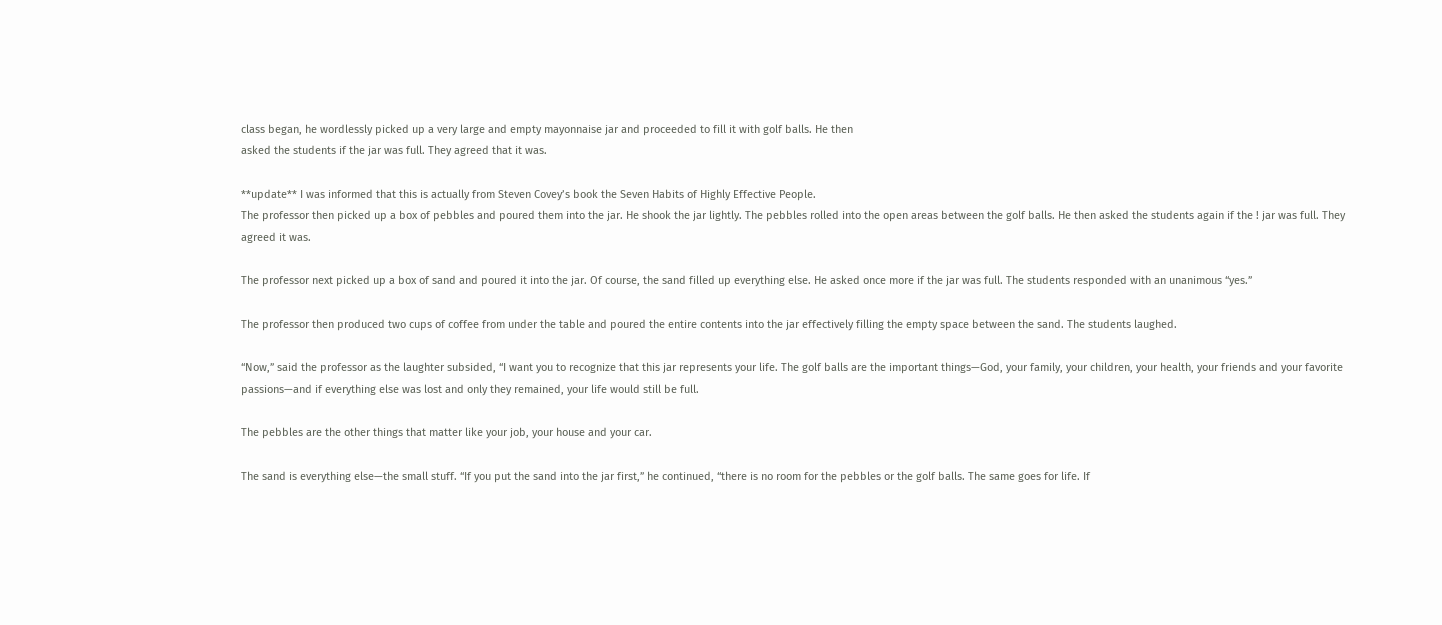class began, he wordlessly picked up a very large and empty mayonnaise jar and proceeded to fill it with golf balls. He then
asked the students if the jar was full. They agreed that it was.

**update** I was informed that this is actually from Steven Covey’s book the Seven Habits of Highly Effective People.
The professor then picked up a box of pebbles and poured them into the jar. He shook the jar lightly. The pebbles rolled into the open areas between the golf balls. He then asked the students again if the ! jar was full. They agreed it was.

The professor next picked up a box of sand and poured it into the jar. Of course, the sand filled up everything else. He asked once more if the jar was full. The students responded with an unanimous “yes.”

The professor then produced two cups of coffee from under the table and poured the entire contents into the jar effectively filling the empty space between the sand. The students laughed.

“Now,” said the professor as the laughter subsided, “I want you to recognize that this jar represents your life. The golf balls are the important things—God, your family, your children, your health, your friends and your favorite passions—and if everything else was lost and only they remained, your life would still be full.

The pebbles are the other things that matter like your job, your house and your car.

The sand is everything else—the small stuff. “If you put the sand into the jar first,” he continued, “there is no room for the pebbles or the golf balls. The same goes for life. If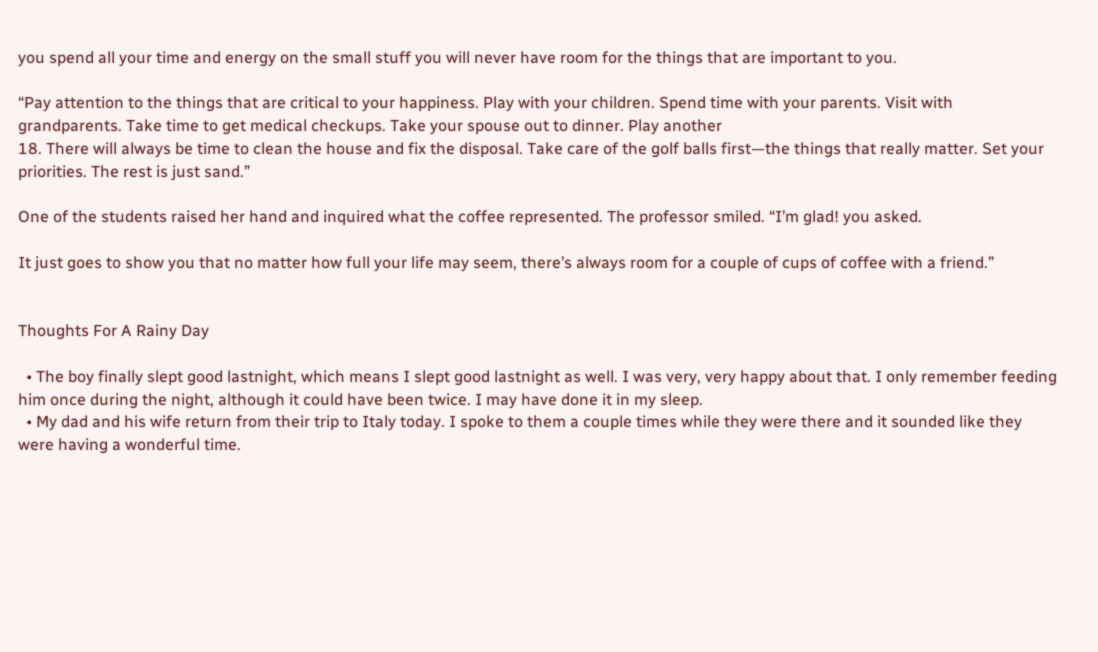you spend all your time and energy on the small stuff you will never have room for the things that are important to you.

“Pay attention to the things that are critical to your happiness. Play with your children. Spend time with your parents. Visit with grandparents. Take time to get medical checkups. Take your spouse out to dinner. Play another
18. There will always be time to clean the house and fix the disposal. Take care of the golf balls first—the things that really matter. Set your priorities. The rest is just sand.”

One of the students raised her hand and inquired what the coffee represented. The professor smiled. “I’m glad! you asked.

It just goes to show you that no matter how full your life may seem, there’s always room for a couple of cups of coffee with a friend.”


Thoughts For A Rainy Day

  • The boy finally slept good lastnight, which means I slept good lastnight as well. I was very, very happy about that. I only remember feeding him once during the night, although it could have been twice. I may have done it in my sleep.
  • My dad and his wife return from their trip to Italy today. I spoke to them a couple times while they were there and it sounded like they were having a wonderful time.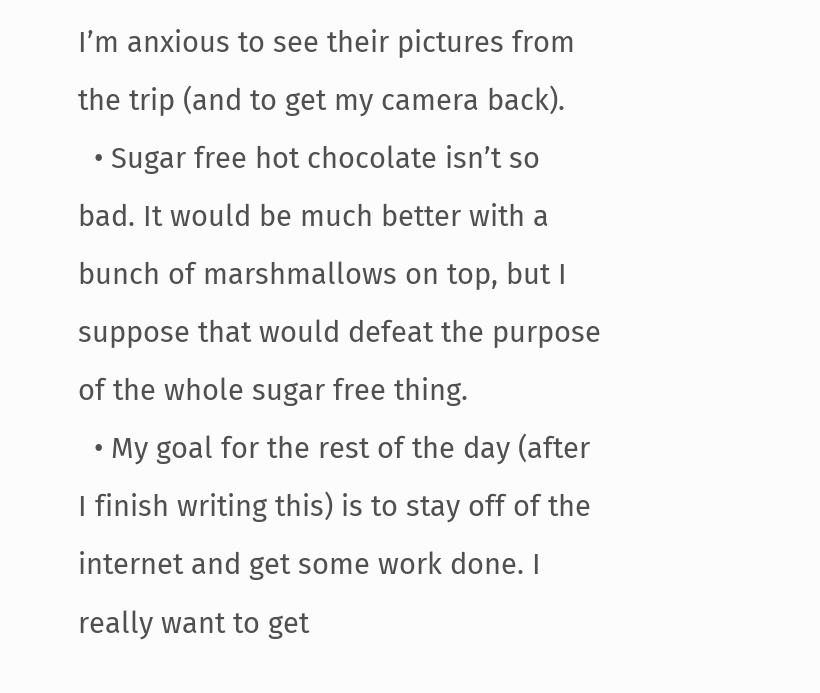I’m anxious to see their pictures from the trip (and to get my camera back).
  • Sugar free hot chocolate isn’t so bad. It would be much better with a bunch of marshmallows on top, but I suppose that would defeat the purpose of the whole sugar free thing.
  • My goal for the rest of the day (after I finish writing this) is to stay off of the internet and get some work done. I really want to get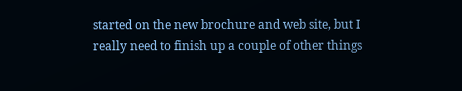started on the new brochure and web site, but I really need to finish up a couple of other things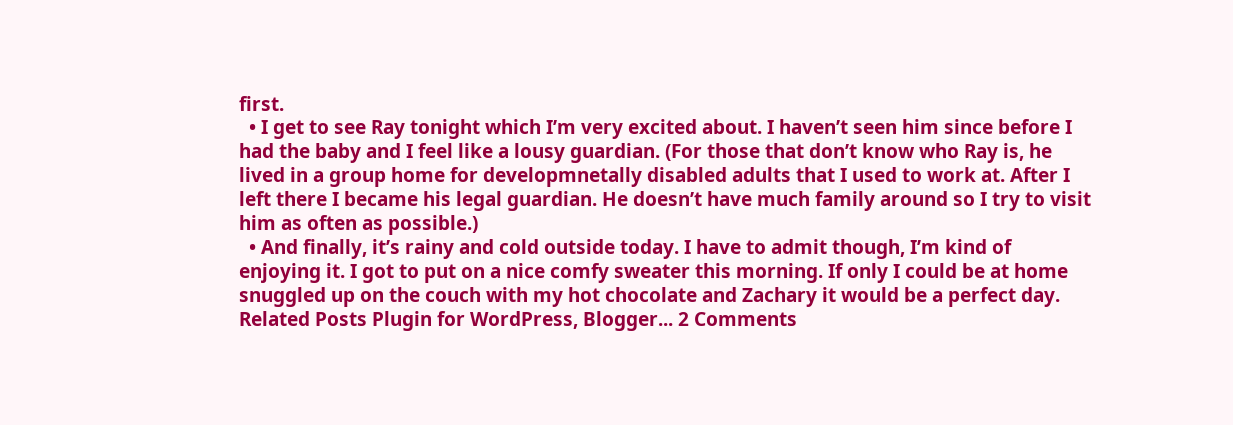first.
  • I get to see Ray tonight which I’m very excited about. I haven’t seen him since before I had the baby and I feel like a lousy guardian. (For those that don’t know who Ray is, he lived in a group home for developmnetally disabled adults that I used to work at. After I left there I became his legal guardian. He doesn’t have much family around so I try to visit him as often as possible.)
  • And finally, it’s rainy and cold outside today. I have to admit though, I’m kind of enjoying it. I got to put on a nice comfy sweater this morning. If only I could be at home snuggled up on the couch with my hot chocolate and Zachary it would be a perfect day.
Related Posts Plugin for WordPress, Blogger... 2 Comments